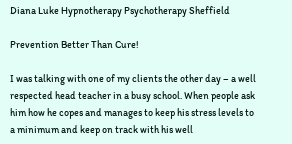Diana Luke Hypnotherapy Psychotherapy Sheffield

Prevention Better Than Cure!

I was talking with one of my clients the other day – a well respected head teacher in a busy school. When people ask him how he copes and manages to keep his stress levels to a minimum and keep on track with his well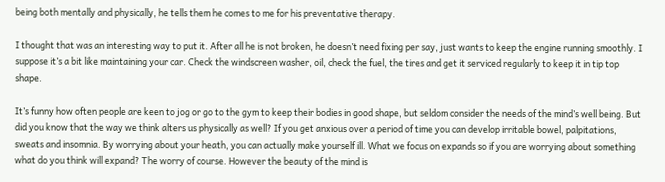being both mentally and physically, he tells them he comes to me for his preventative therapy.

I thought that was an interesting way to put it. After all he is not broken, he doesn’t need fixing per say, just wants to keep the engine running smoothly. I suppose it’s a bit like maintaining your car. Check the windscreen washer, oil, check the fuel, the tires and get it serviced regularly to keep it in tip top shape.

It’s funny how often people are keen to jog or go to the gym to keep their bodies in good shape, but seldom consider the needs of the mind’s well being. But did you know that the way we think alters us physically as well? If you get anxious over a period of time you can develop irritable bowel, palpitations, sweats and insomnia. By worrying about your heath, you can actually make yourself ill. What we focus on expands so if you are worrying about something what do you think will expand? The worry of course. However the beauty of the mind is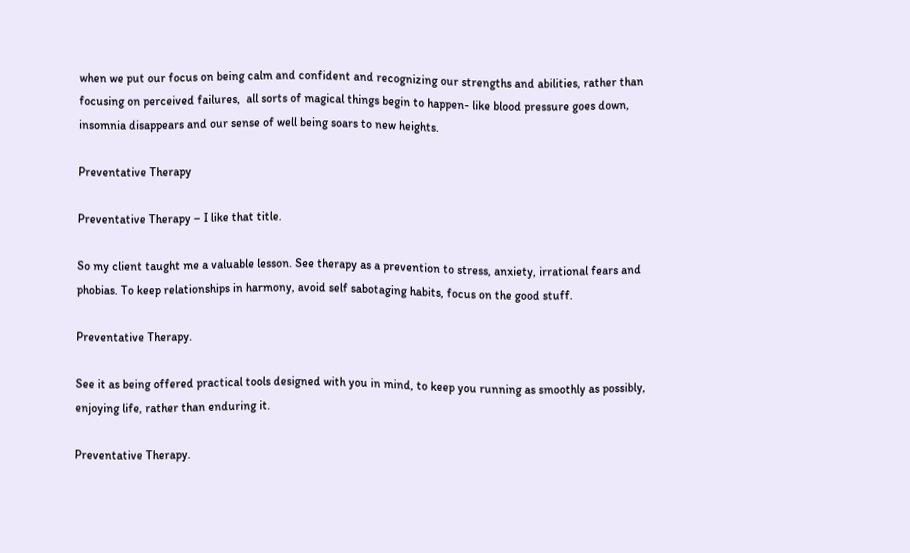when we put our focus on being calm and confident and recognizing our strengths and abilities, rather than focusing on perceived failures,  all sorts of magical things begin to happen- like blood pressure goes down, insomnia disappears and our sense of well being soars to new heights.

Preventative Therapy

Preventative Therapy – I like that title.

So my client taught me a valuable lesson. See therapy as a prevention to stress, anxiety, irrational fears and phobias. To keep relationships in harmony, avoid self sabotaging habits, focus on the good stuff.

Preventative Therapy.

See it as being offered practical tools designed with you in mind, to keep you running as smoothly as possibly, enjoying life, rather than enduring it.

Preventative Therapy.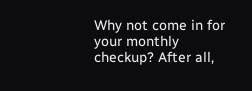Why not come in for your monthly checkup? After all,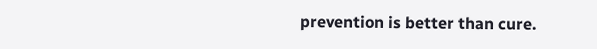prevention is better than cure.